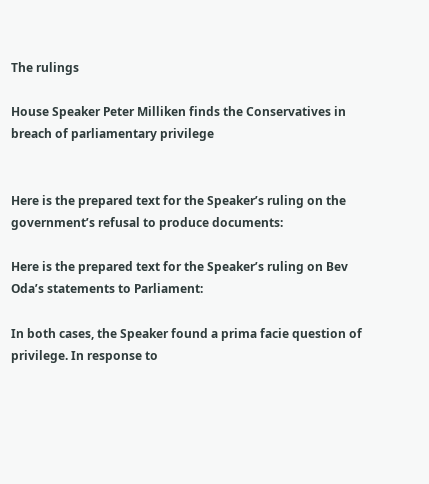The rulings

House Speaker Peter Milliken finds the Conservatives in breach of parliamentary privilege


Here is the prepared text for the Speaker’s ruling on the government’s refusal to produce documents:

Here is the prepared text for the Speaker’s ruling on Bev Oda’s statements to Parliament:

In both cases, the Speaker found a prima facie question of privilege. In response to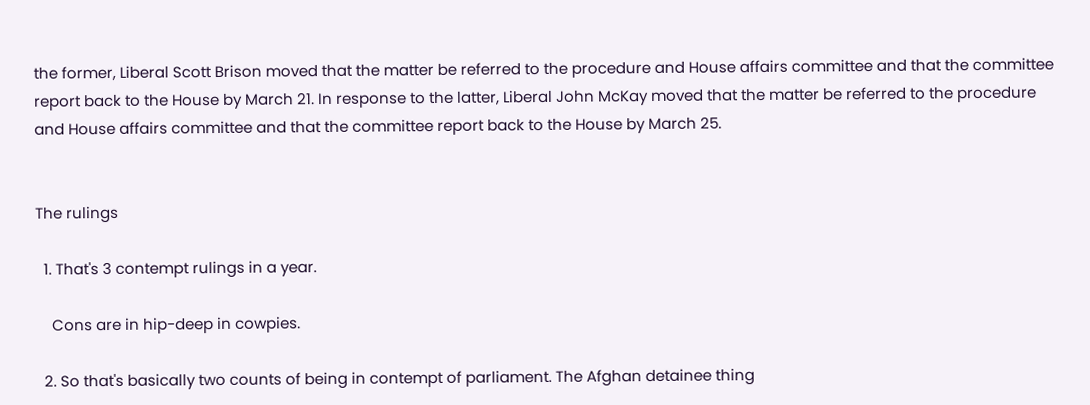the former, Liberal Scott Brison moved that the matter be referred to the procedure and House affairs committee and that the committee report back to the House by March 21. In response to the latter, Liberal John McKay moved that the matter be referred to the procedure and House affairs committee and that the committee report back to the House by March 25.


The rulings

  1. That's 3 contempt rulings in a year.

    Cons are in hip-deep in cowpies.

  2. So that's basically two counts of being in contempt of parliament. The Afghan detainee thing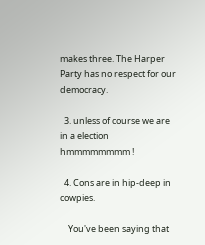makes three. The Harper Party has no respect for our democracy.

  3. unless of course we are in a election hmmmmmmmm !

  4. Cons are in hip-deep in cowpies.

    You've been saying that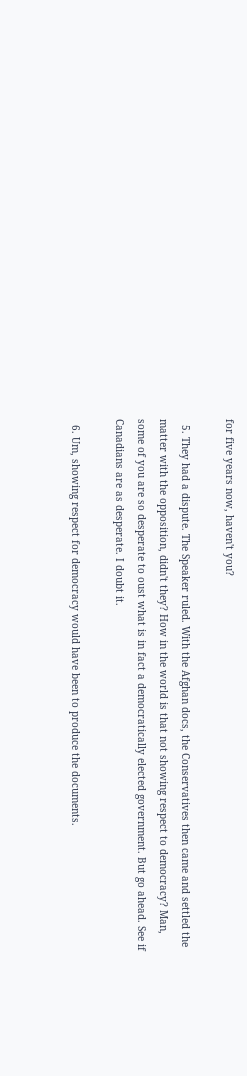for five years now, haven't you?

  5. They had a dispute. The Speaker ruled. With the Afghan docs, the Conservatives then came and settled the matter with the opposition, didn't they? How in the world is that not showing respect to democracy? Man, some of you are so desperate to oust what is in fact a democratically elected government. But go ahead. See if Canadians are as desperate. I doubt it.

  6. Um, showing respect for democracy would have been to produce the documents.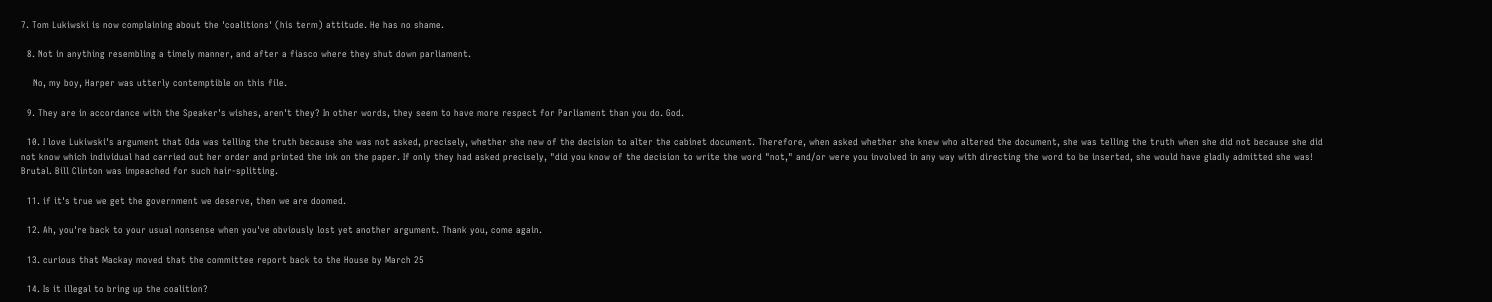7. Tom Lukiwski is now complaining about the 'coalitions' (his term) attitude. He has no shame.

  8. Not in anything resembling a timely manner, and after a fiasco where they shut down parliament.

    No, my boy, Harper was utterly contemptible on this file.

  9. They are in accordance with the Speaker's wishes, aren't they? In other words, they seem to have more respect for Parliament than you do. God.

  10. I love Lukiwski's argument that Oda was telling the truth because she was not asked, precisely, whether she new of the decision to alter the cabinet document. Therefore, when asked whether she knew who altered the document, she was telling the truth when she did not because she did not know which individual had carried out her order and printed the ink on the paper. If only they had asked precisely, "did you know of the decision to write the word "not," and/or were you involved in any way with directing the word to be inserted, she would have gladly admitted she was! Brutal. Bill Clinton was impeached for such hair-splitting.

  11. if it's true we get the government we deserve, then we are doomed.

  12. Ah, you're back to your usual nonsense when you've obviously lost yet another argument. Thank you, come again.

  13. curious that Mackay moved that the committee report back to the House by March 25

  14. Is it illegal to bring up the coalition?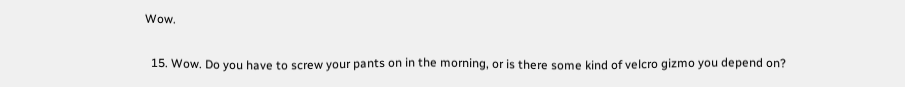Wow.

  15. Wow. Do you have to screw your pants on in the morning, or is there some kind of velcro gizmo you depend on?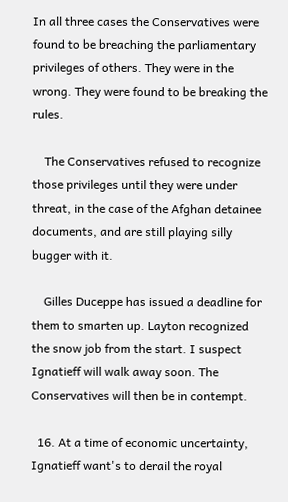In all three cases the Conservatives were found to be breaching the parliamentary privileges of others. They were in the wrong. They were found to be breaking the rules.

    The Conservatives refused to recognize those privileges until they were under threat, in the case of the Afghan detainee documents, and are still playing silly bugger with it.

    Gilles Duceppe has issued a deadline for them to smarten up. Layton recognized the snow job from the start. I suspect Ignatieff will walk away soon. The Conservatives will then be in contempt.

  16. At a time of economic uncertainty, Ignatieff want's to derail the royal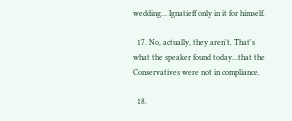wedding… Ignatieff only in it for himself.

  17. No, actually, they aren't. That's what the speaker found today…that the Conservatives were not in compliance.

  18.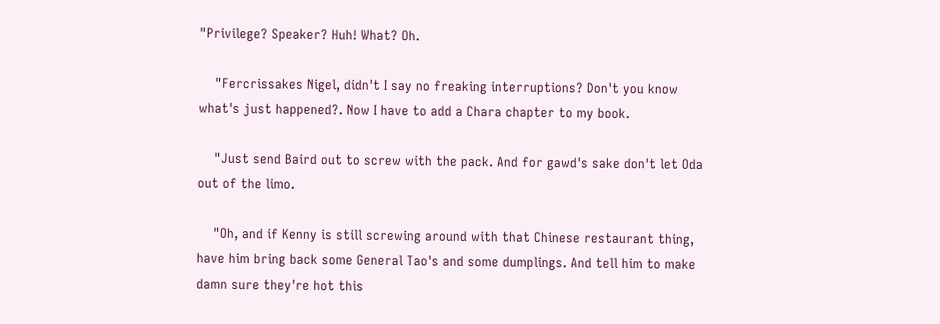"Privilege? Speaker? Huh! What? Oh.

    "Fercrissakes Nigel, didn't I say no freaking interruptions? Don't you know what's just happened?. Now I have to add a Chara chapter to my book.

    "Just send Baird out to screw with the pack. And for gawd's sake don't let Oda out of the limo.

    "Oh, and if Kenny is still screwing around with that Chinese restaurant thing, have him bring back some General Tao's and some dumplings. And tell him to make damn sure they're hot this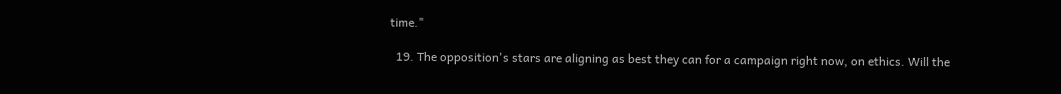time."

  19. The opposition's stars are aligning as best they can for a campaign right now, on ethics. Will the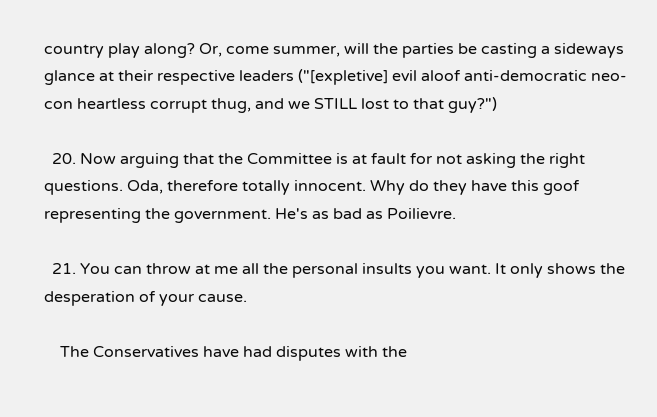country play along? Or, come summer, will the parties be casting a sideways glance at their respective leaders ("[expletive] evil aloof anti-democratic neo-con heartless corrupt thug, and we STILL lost to that guy?")

  20. Now arguing that the Committee is at fault for not asking the right questions. Oda, therefore totally innocent. Why do they have this goof representing the government. He's as bad as Poilievre.

  21. You can throw at me all the personal insults you want. It only shows the desperation of your cause.

    The Conservatives have had disputes with the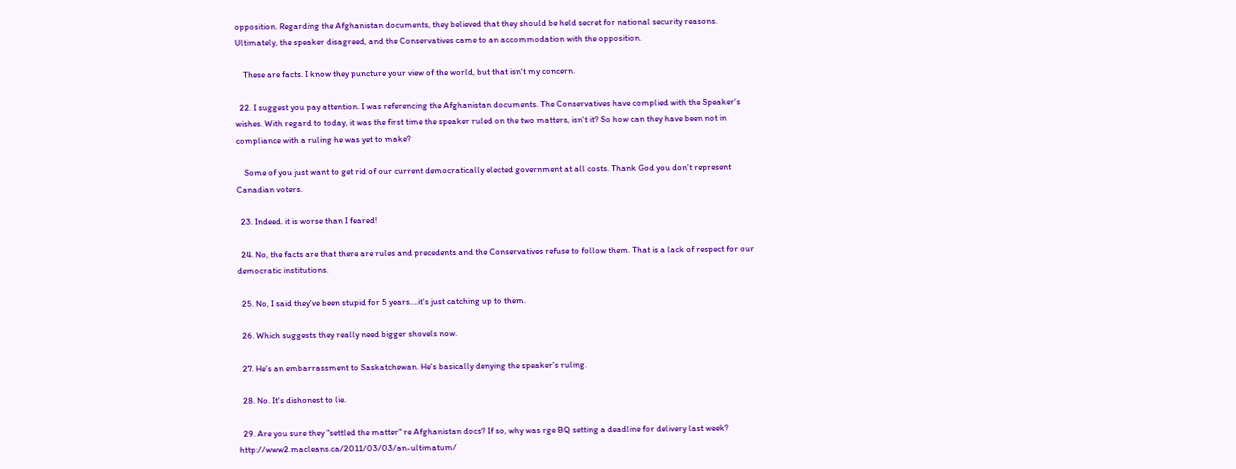opposition. Regarding the Afghanistan documents, they believed that they should be held secret for national security reasons. Ultimately, the speaker disagreed, and the Conservatives came to an accommodation with the opposition.

    These are facts. I know they puncture your view of the world, but that isn't my concern.

  22. I suggest you pay attention. I was referencing the Afghanistan documents. The Conservatives have complied with the Speaker's wishes. With regard to today, it was the first time the speaker ruled on the two matters, isn't it? So how can they have been not in compliance with a ruling he was yet to make?

    Some of you just want to get rid of our current democratically elected government at all costs. Thank God you don't represent Canadian voters.

  23. Indeed. it is worse than I feared!

  24. No, the facts are that there are rules and precedents and the Conservatives refuse to follow them. That is a lack of respect for our democratic institutions.

  25. No, I said they've been stupid for 5 years….it's just catching up to them.

  26. Which suggests they really need bigger shovels now.

  27. He's an embarrassment to Saskatchewan. He's basically denying the speaker's ruling.

  28. No. It's dishonest to lie.

  29. Are you sure they "settled the matter" re Afghanistan docs? If so, why was rge BQ setting a deadline for delivery last week? http://www2.macleans.ca/2011/03/03/an-ultimatum/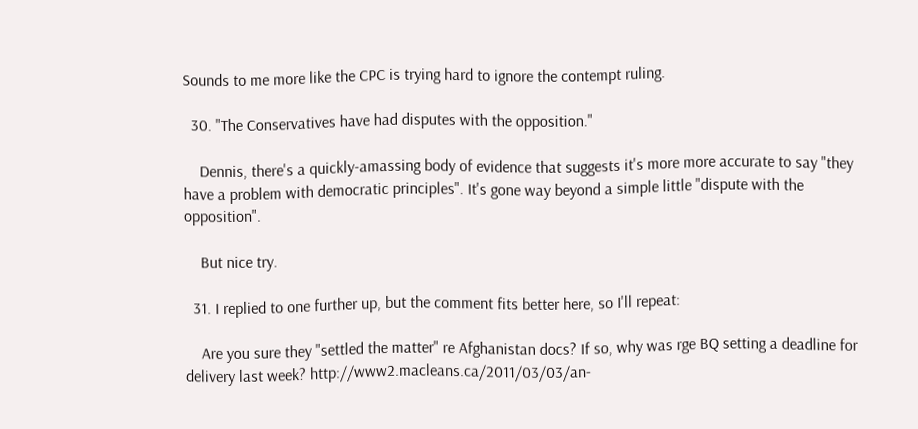Sounds to me more like the CPC is trying hard to ignore the contempt ruling.

  30. "The Conservatives have had disputes with the opposition."

    Dennis, there's a quickly-amassing body of evidence that suggests it's more more accurate to say "they have a problem with democratic principles". It's gone way beyond a simple little "dispute with the opposition".

    But nice try.

  31. I replied to one further up, but the comment fits better here, so I'll repeat:

    Are you sure they "settled the matter" re Afghanistan docs? If so, why was rge BQ setting a deadline for delivery last week? http://www2.macleans.ca/2011/03/03/an-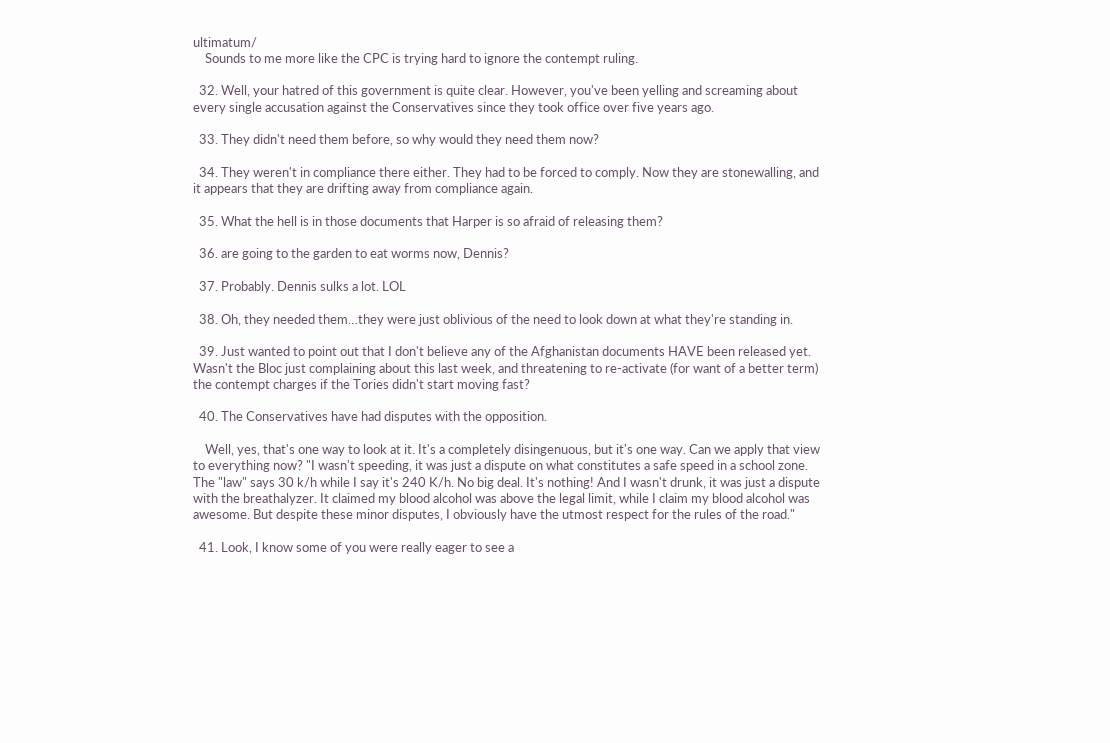ultimatum/
    Sounds to me more like the CPC is trying hard to ignore the contempt ruling.

  32. Well, your hatred of this government is quite clear. However, you've been yelling and screaming about every single accusation against the Conservatives since they took office over five years ago.

  33. They didn't need them before, so why would they need them now?

  34. They weren't in compliance there either. They had to be forced to comply. Now they are stonewalling, and it appears that they are drifting away from compliance again.

  35. What the hell is in those documents that Harper is so afraid of releasing them?

  36. are going to the garden to eat worms now, Dennis?

  37. Probably. Dennis sulks a lot. LOL

  38. Oh, they needed them…they were just oblivious of the need to look down at what they're standing in.

  39. Just wanted to point out that I don't believe any of the Afghanistan documents HAVE been released yet. Wasn't the Bloc just complaining about this last week, and threatening to re-activate (for want of a better term) the contempt charges if the Tories didn't start moving fast?

  40. The Conservatives have had disputes with the opposition.

    Well, yes, that's one way to look at it. It's a completely disingenuous, but it's one way. Can we apply that view to everything now? "I wasn't speeding, it was just a dispute on what constitutes a safe speed in a school zone. The "law" says 30 k/h while I say it's 240 K/h. No big deal. It's nothing! And I wasn't drunk, it was just a dispute with the breathalyzer. It claimed my blood alcohol was above the legal limit, while I claim my blood alcohol was awesome. But despite these minor disputes, I obviously have the utmost respect for the rules of the road."

  41. Look, I know some of you were really eager to see a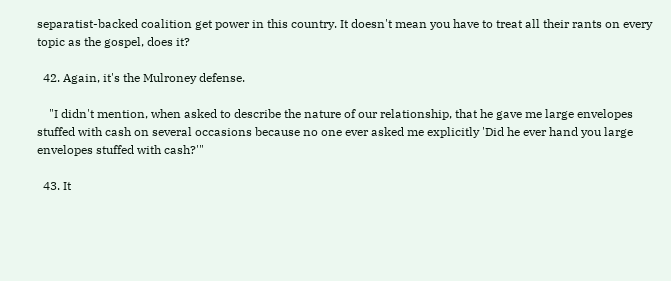separatist-backed coalition get power in this country. It doesn't mean you have to treat all their rants on every topic as the gospel, does it?

  42. Again, it's the Mulroney defense.

    "I didn't mention, when asked to describe the nature of our relationship, that he gave me large envelopes stuffed with cash on several occasions because no one ever asked me explicitly 'Did he ever hand you large envelopes stuffed with cash?'"

  43. It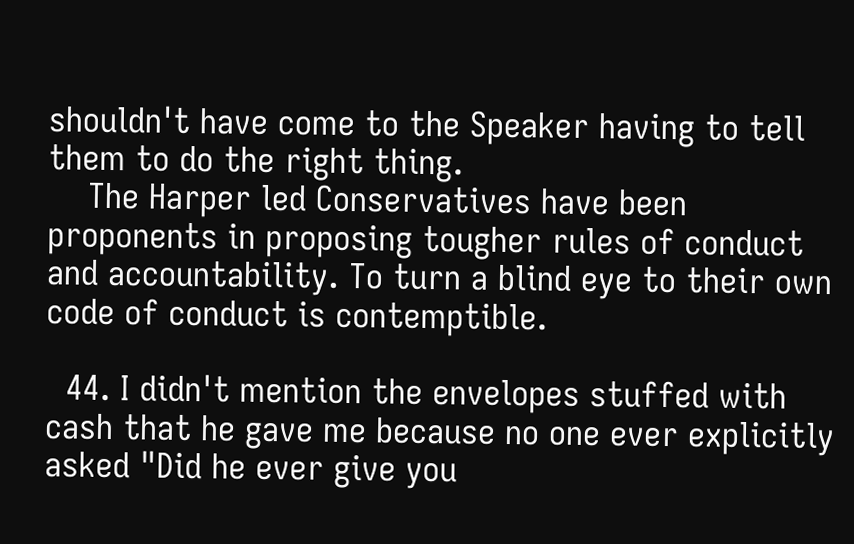shouldn't have come to the Speaker having to tell them to do the right thing.
    The Harper led Conservatives have been proponents in proposing tougher rules of conduct and accountability. To turn a blind eye to their own code of conduct is contemptible.

  44. I didn't mention the envelopes stuffed with cash that he gave me because no one ever explicitly asked "Did he ever give you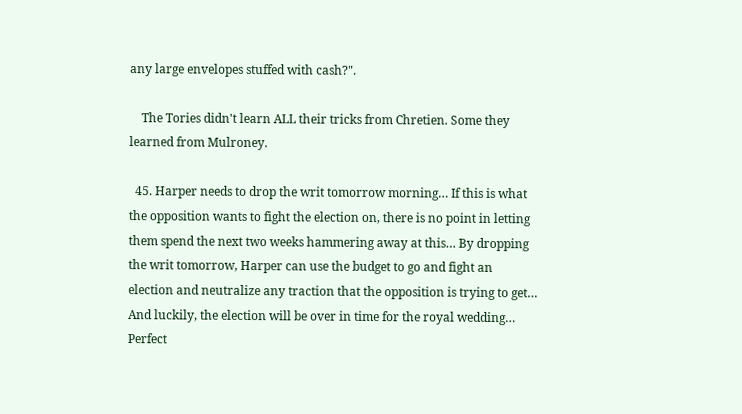any large envelopes stuffed with cash?".

    The Tories didn't learn ALL their tricks from Chretien. Some they learned from Mulroney.

  45. Harper needs to drop the writ tomorrow morning… If this is what the opposition wants to fight the election on, there is no point in letting them spend the next two weeks hammering away at this… By dropping the writ tomorrow, Harper can use the budget to go and fight an election and neutralize any traction that the opposition is trying to get… And luckily, the election will be over in time for the royal wedding… Perfect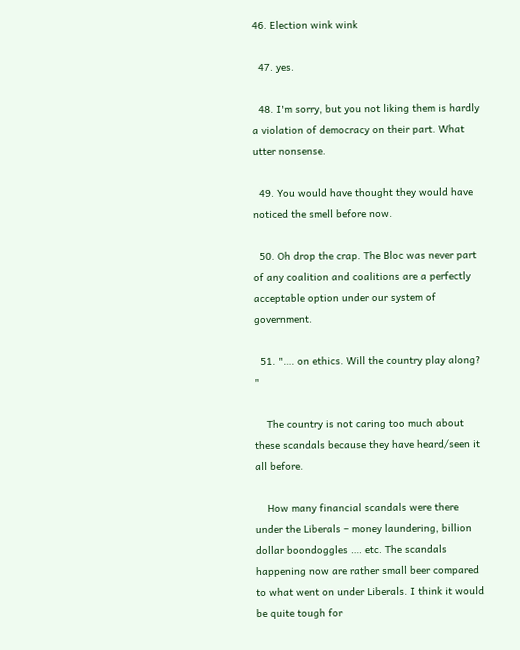46. Election wink wink

  47. yes.

  48. I'm sorry, but you not liking them is hardly a violation of democracy on their part. What utter nonsense.

  49. You would have thought they would have noticed the smell before now.

  50. Oh drop the crap. The Bloc was never part of any coalition and coalitions are a perfectly acceptable option under our system of government.

  51. "…. on ethics. Will the country play along? "

    The country is not caring too much about these scandals because they have heard/seen it all before.

    How many financial scandals were there under the Liberals – money laundering, billion dollar boondoggles …. etc. The scandals happening now are rather small beer compared to what went on under Liberals. I think it would be quite tough for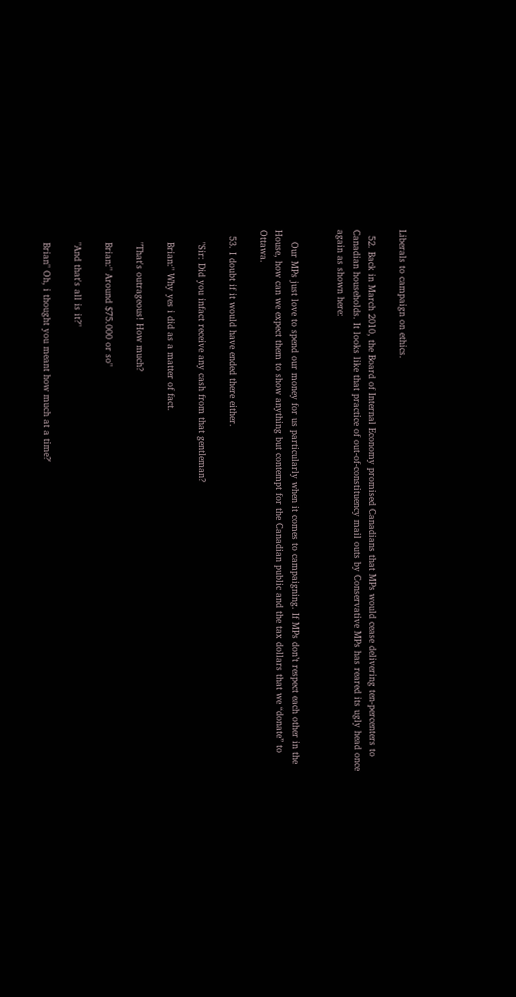Liberals to campaign on ethics.

  52. Back in March 2010, the Board of Internal Economy promised Canadians that MPs would cease delivering ten-percenters to Canadian households. It looks like that practice of out-of-constituency mail outs by Conservative MPs has reared its ugly head once again as shown here:


    Our MPs just love to spend our money for us particularly when it comes to campaigning. If MPs don’t respect each other in the House, how can we expect them to show anything but contempt for the Canadian public and the tax dollars that we “donate” to Ottawa.

  53. I doubt if it would have ended there either.

    "Sir: Did you infact receive any cash from that gentleman?

    Brian:" Why yes i did as a matter of fact.

    "That's outrageous! How much?

    Brian:" Around $75.000 or so"

    "And that's all is it?"

    Brian" Oh, i thought you meant how much at a time?'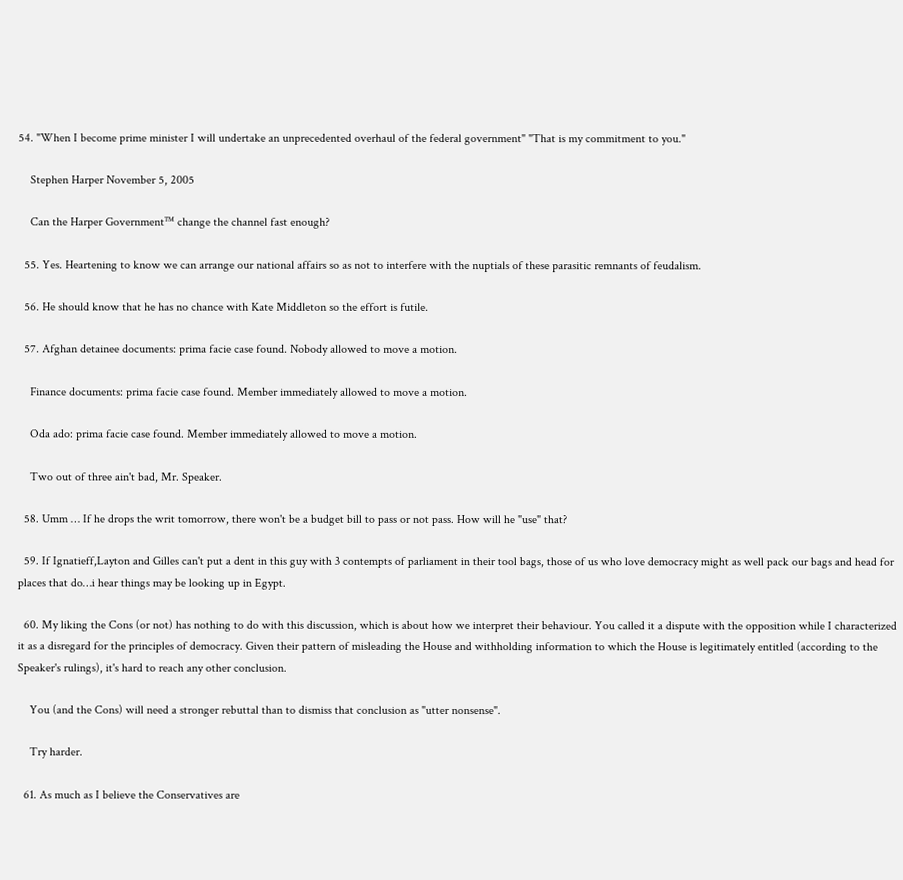54. "When I become prime minister I will undertake an unprecedented overhaul of the federal government" "That is my commitment to you."

    Stephen Harper November 5, 2005

    Can the Harper Government™ change the channel fast enough?

  55. Yes. Heartening to know we can arrange our national affairs so as not to interfere with the nuptials of these parasitic remnants of feudalism.

  56. He should know that he has no chance with Kate Middleton so the effort is futile.

  57. Afghan detainee documents: prima facie case found. Nobody allowed to move a motion.

    Finance documents: prima facie case found. Member immediately allowed to move a motion.

    Oda ado: prima facie case found. Member immediately allowed to move a motion.

    Two out of three ain't bad, Mr. Speaker.

  58. Umm … If he drops the writ tomorrow, there won't be a budget bill to pass or not pass. How will he "use" that?

  59. If Ignatieff,Layton and Gilles can't put a dent in this guy with 3 contempts of parliament in their tool bags, those of us who love democracy might as well pack our bags and head for places that do…i hear things may be looking up in Egypt.

  60. My liking the Cons (or not) has nothing to do with this discussion, which is about how we interpret their behaviour. You called it a dispute with the opposition while I characterized it as a disregard for the principles of democracy. Given their pattern of misleading the House and withholding information to which the House is legitimately entitled (according to the Speaker's rulings), it's hard to reach any other conclusion.

    You (and the Cons) will need a stronger rebuttal than to dismiss that conclusion as "utter nonsense".

    Try harder.

  61. As much as I believe the Conservatives are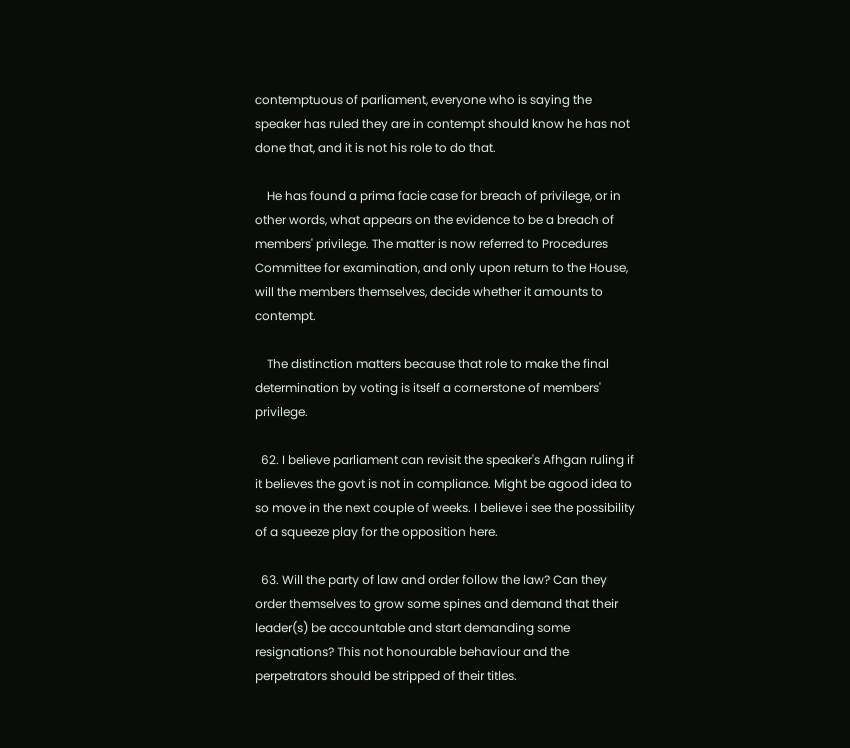contemptuous of parliament, everyone who is saying the speaker has ruled they are in contempt should know he has not done that, and it is not his role to do that.

    He has found a prima facie case for breach of privilege, or in other words, what appears on the evidence to be a breach of members' privilege. The matter is now referred to Procedures Committee for examination, and only upon return to the House, will the members themselves, decide whether it amounts to contempt.

    The distinction matters because that role to make the final determination by voting is itself a cornerstone of members' privilege.

  62. I believe parliament can revisit the speaker's Afhgan ruling if it believes the govt is not in compliance. Might be agood idea to so move in the next couple of weeks. I believe i see the possibility of a squeeze play for the opposition here.

  63. Will the party of law and order follow the law? Can they order themselves to grow some spines and demand that their leader(s) be accountable and start demanding some resignations? This not honourable behaviour and the perpetrators should be stripped of their titles.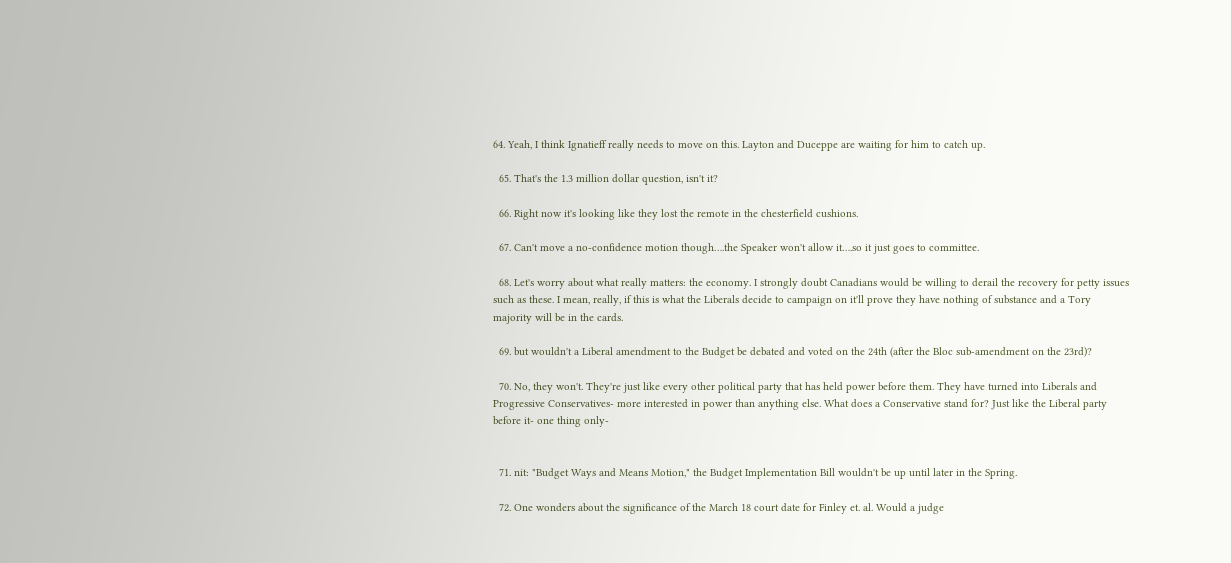64. Yeah, I think Ignatieff really needs to move on this. Layton and Duceppe are waiting for him to catch up.

  65. That's the 1.3 million dollar question, isn't it?

  66. Right now it's looking like they lost the remote in the chesterfield cushions.

  67. Can't move a no-confidence motion though….the Speaker won't allow it….so it just goes to committee.

  68. Let's worry about what really matters: the economy. I strongly doubt Canadians would be willing to derail the recovery for petty issues such as these. I mean, really, if this is what the Liberals decide to campaign on it'll prove they have nothing of substance and a Tory majority will be in the cards.

  69. but wouldn't a Liberal amendment to the Budget be debated and voted on the 24th (after the Bloc sub-amendment on the 23rd)?

  70. No, they won't. They're just like every other political party that has held power before them. They have turned into Liberals and Progressive Conservatives- more interested in power than anything else. What does a Conservative stand for? Just like the Liberal party before it- one thing only-


  71. nit: "Budget Ways and Means Motion," the Budget Implementation Bill wouldn't be up until later in the Spring.

  72. One wonders about the significance of the March 18 court date for Finley et. al. Would a judge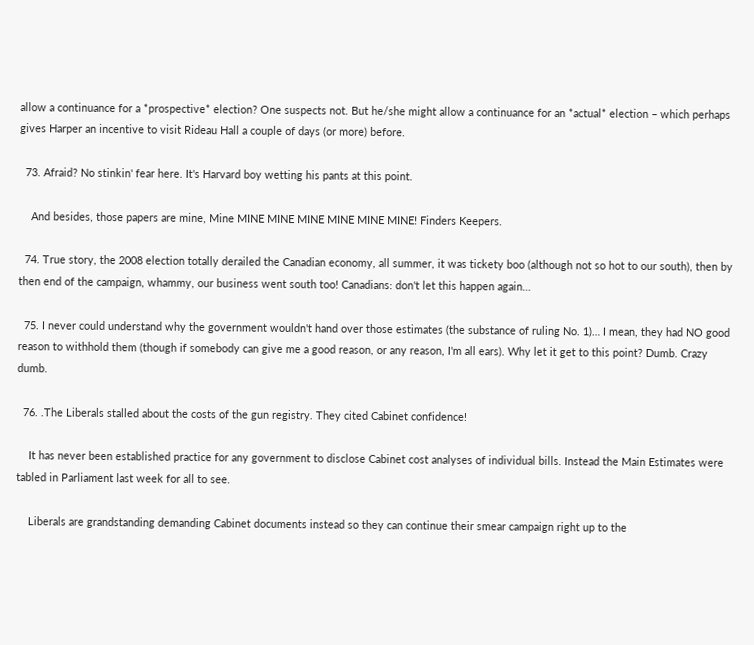allow a continuance for a *prospective* election? One suspects not. But he/she might allow a continuance for an *actual* election – which perhaps gives Harper an incentive to visit Rideau Hall a couple of days (or more) before.

  73. Afraid? No stinkin' fear here. It's Harvard boy wetting his pants at this point.

    And besides, those papers are mine, Mine MINE MINE MINE MINE MINE MINE! Finders Keepers.

  74. True story, the 2008 election totally derailed the Canadian economy, all summer, it was tickety boo (although not so hot to our south), then by then end of the campaign, whammy, our business went south too! Canadians: don't let this happen again…

  75. I never could understand why the government wouldn't hand over those estimates (the substance of ruling No. 1)… I mean, they had NO good reason to withhold them (though if somebody can give me a good reason, or any reason, I'm all ears). Why let it get to this point? Dumb. Crazy dumb.

  76. .The Liberals stalled about the costs of the gun registry. They cited Cabinet confidence!

    It has never been established practice for any government to disclose Cabinet cost analyses of individual bills. Instead the Main Estimates were tabled in Parliament last week for all to see.

    Liberals are grandstanding demanding Cabinet documents instead so they can continue their smear campaign right up to the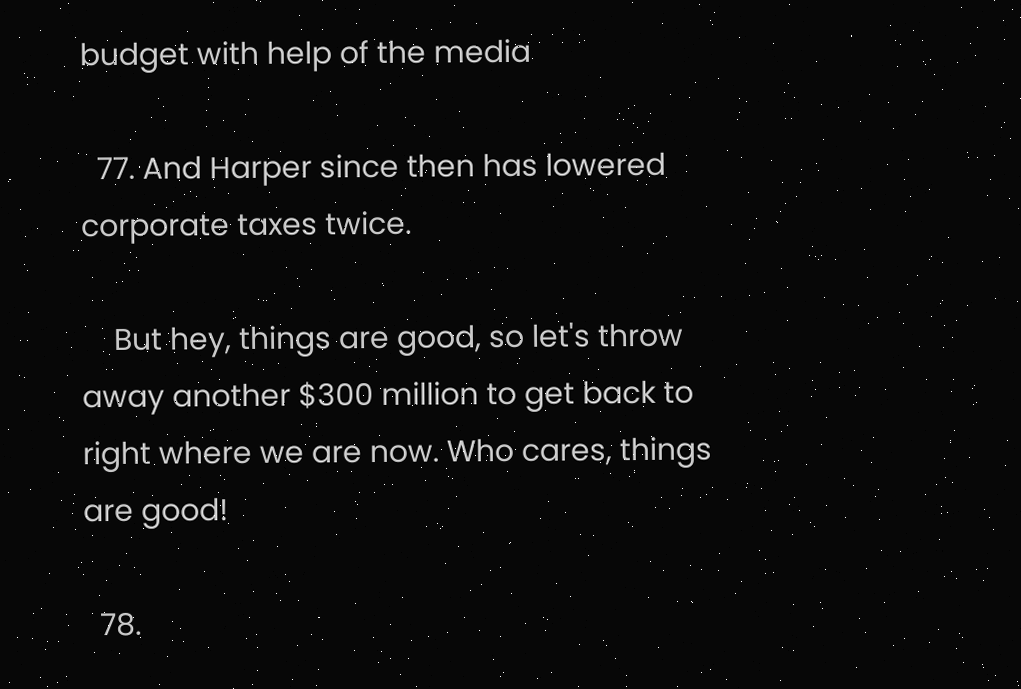budget with help of the media

  77. And Harper since then has lowered corporate taxes twice.

    But hey, things are good, so let's throw away another $300 million to get back to right where we are now. Who cares, things are good!

  78.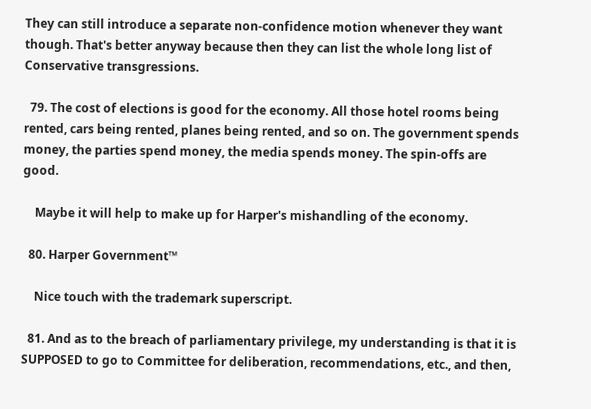They can still introduce a separate non-confidence motion whenever they want though. That's better anyway because then they can list the whole long list of Conservative transgressions.

  79. The cost of elections is good for the economy. All those hotel rooms being rented, cars being rented, planes being rented, and so on. The government spends money, the parties spend money, the media spends money. The spin-offs are good.

    Maybe it will help to make up for Harper's mishandling of the economy.

  80. Harper Government™

    Nice touch with the trademark superscript.

  81. And as to the breach of parliamentary privilege, my understanding is that it is SUPPOSED to go to Committee for deliberation, recommendations, etc., and then,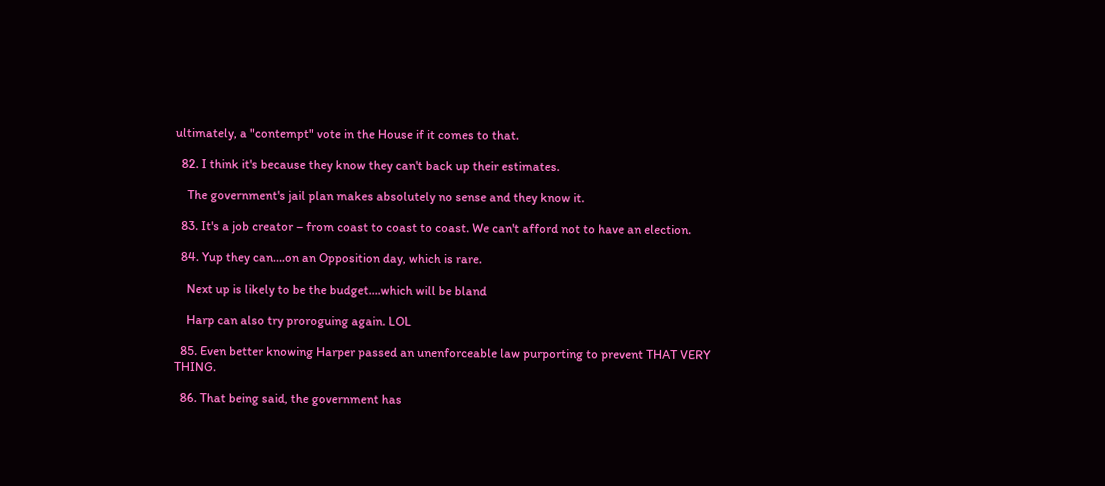ultimately, a "contempt" vote in the House if it comes to that.

  82. I think it's because they know they can't back up their estimates.

    The government's jail plan makes absolutely no sense and they know it.

  83. It's a job creator – from coast to coast to coast. We can't afford not to have an election.

  84. Yup they can….on an Opposition day, which is rare.

    Next up is likely to be the budget….which will be bland

    Harp can also try proroguing again. LOL

  85. Even better knowing Harper passed an unenforceable law purporting to prevent THAT VERY THING.

  86. That being said, the government has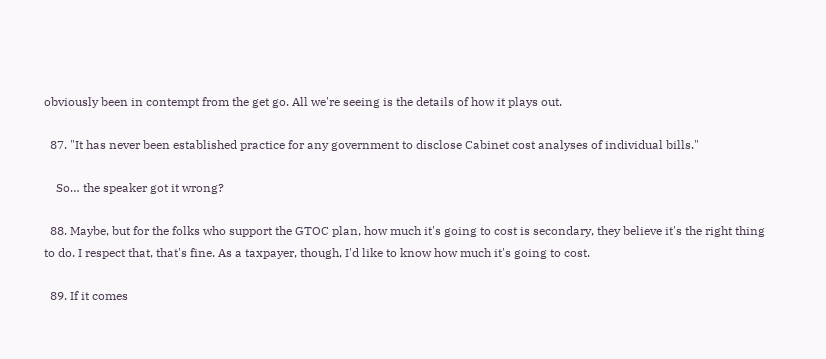obviously been in contempt from the get go. All we're seeing is the details of how it plays out.

  87. "It has never been established practice for any government to disclose Cabinet cost analyses of individual bills."

    So… the speaker got it wrong?

  88. Maybe, but for the folks who support the GTOC plan, how much it's going to cost is secondary, they believe it's the right thing to do. I respect that, that's fine. As a taxpayer, though, I'd like to know how much it's going to cost.

  89. If it comes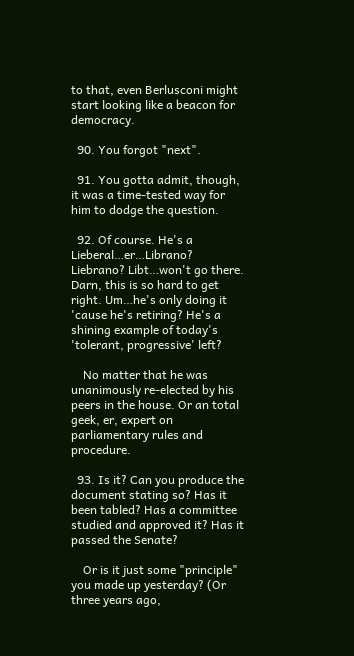to that, even Berlusconi might start looking like a beacon for democracy.

  90. You forgot "next".

  91. You gotta admit, though, it was a time-tested way for him to dodge the question.

  92. Of course. He's a Lieberal…er…Librano? Liebrano? Libt…won't go there. Darn, this is so hard to get right. Um…he's only doing it 'cause he's retiring? He's a shining example of today's 'tolerant, progressive' left?

    No matter that he was unanimously re-elected by his peers in the house. Or an total geek, er, expert on parliamentary rules and procedure.

  93. Is it? Can you produce the document stating so? Has it been tabled? Has a committee studied and approved it? Has it passed the Senate?

    Or is it just some "principle" you made up yesterday? (Or three years ago,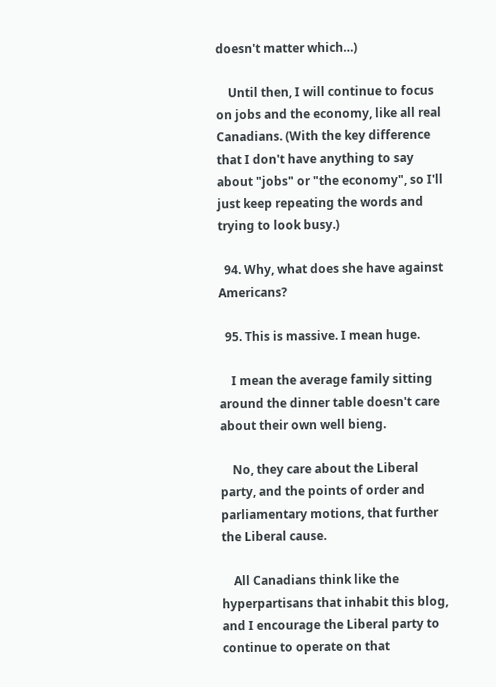doesn't matter which…)

    Until then, I will continue to focus on jobs and the economy, like all real Canadians. (With the key difference that I don't have anything to say about "jobs" or "the economy", so I'll just keep repeating the words and trying to look busy.)

  94. Why, what does she have against Americans?

  95. This is massive. I mean huge.

    I mean the average family sitting around the dinner table doesn't care about their own well bieng.

    No, they care about the Liberal party, and the points of order and parliamentary motions, that further the Liberal cause.

    All Canadians think like the hyperpartisans that inhabit this blog, and I encourage the Liberal party to continue to operate on that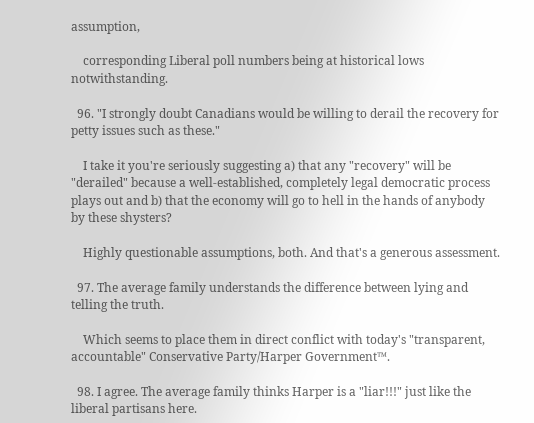assumption,

    corresponding Liberal poll numbers being at historical lows notwithstanding.

  96. "I strongly doubt Canadians would be willing to derail the recovery for petty issues such as these."

    I take it you're seriously suggesting a) that any "recovery" will be "derailed" because a well-established, completely legal democratic process plays out and b) that the economy will go to hell in the hands of anybody by these shysters?

    Highly questionable assumptions, both. And that's a generous assessment.

  97. The average family understands the difference between lying and telling the truth.

    Which seems to place them in direct conflict with today's "transparent, accountable" Conservative Party/Harper Government™.

  98. I agree. The average family thinks Harper is a "liar!!!" just like the liberal partisans here.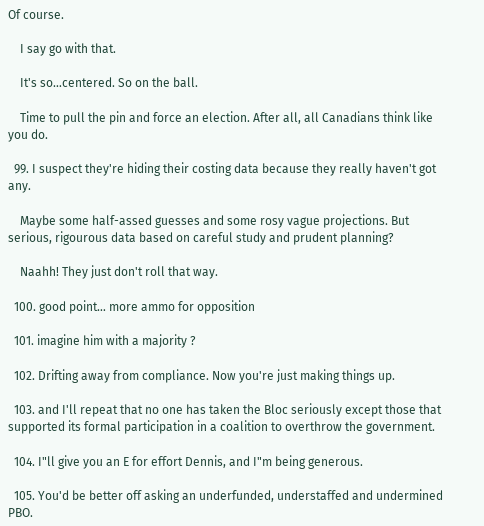Of course.

    I say go with that.

    It's so…centered. So on the ball.

    Time to pull the pin and force an election. After all, all Canadians think like you do.

  99. I suspect they're hiding their costing data because they really haven't got any.

    Maybe some half-assed guesses and some rosy vague projections. But serious, rigourous data based on careful study and prudent planning?

    Naahh! They just don't roll that way.

  100. good point… more ammo for opposition

  101. imagine him with a majority ?

  102. Drifting away from compliance. Now you're just making things up.

  103. and I'll repeat that no one has taken the Bloc seriously except those that supported its formal participation in a coalition to overthrow the government.

  104. I"ll give you an E for effort Dennis, and I"m being generous.

  105. You'd be better off asking an underfunded, understaffed and undermined PBO.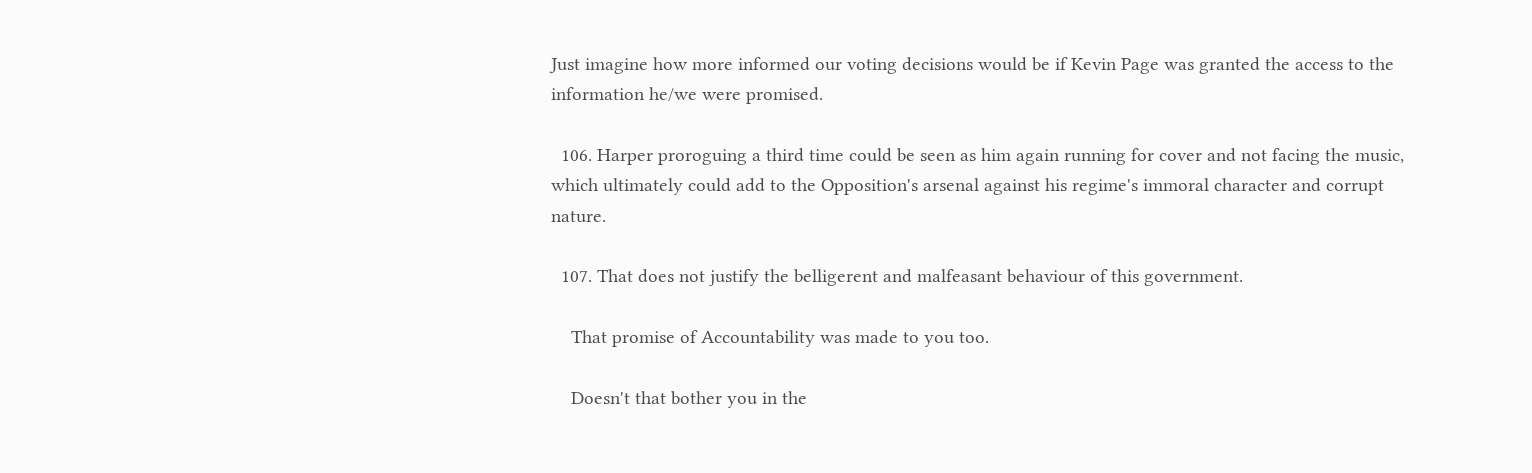Just imagine how more informed our voting decisions would be if Kevin Page was granted the access to the information he/we were promised.

  106. Harper proroguing a third time could be seen as him again running for cover and not facing the music, which ultimately could add to the Opposition's arsenal against his regime's immoral character and corrupt nature.

  107. That does not justify the belligerent and malfeasant behaviour of this government.

    That promise of Accountability was made to you too.

    Doesn't that bother you in the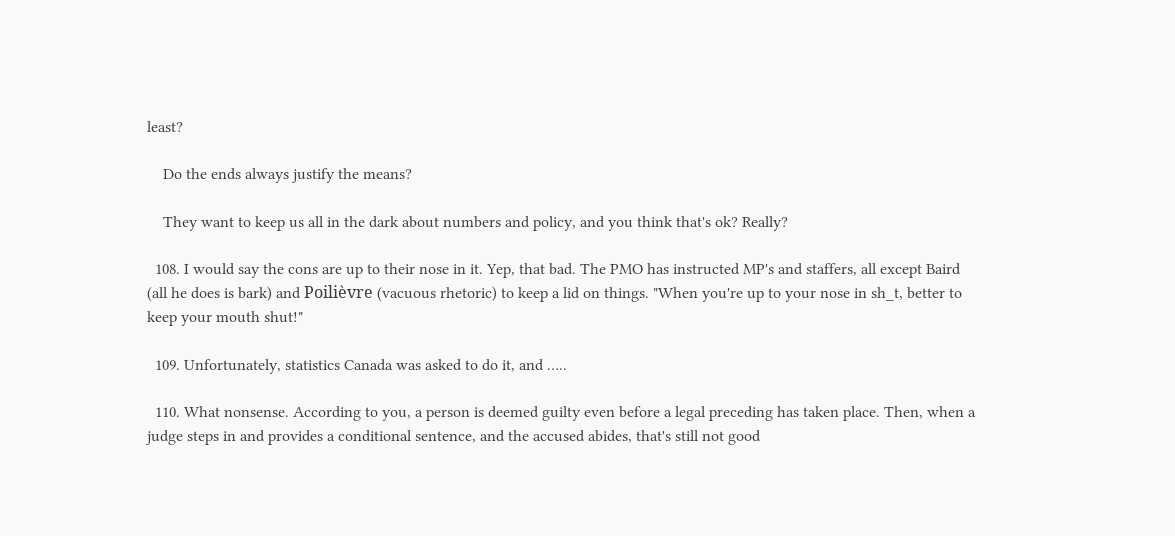least?

    Do the ends always justify the means?

    They want to keep us all in the dark about numbers and policy, and you think that's ok? Really?

  108. I would say the cons are up to their nose in it. Yep, that bad. The PMO has instructed MP's and staffers, all except Baird (all he does is bark) and Poilièvre (vacuous rhetoric) to keep a lid on things. "When you're up to your nose in sh_t, better to keep your mouth shut!"

  109. Unfortunately, statistics Canada was asked to do it, and …..

  110. What nonsense. According to you, a person is deemed guilty even before a legal preceding has taken place. Then, when a judge steps in and provides a conditional sentence, and the accused abides, that's still not good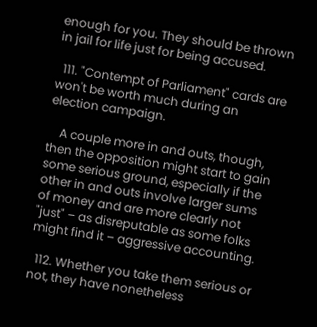enough for you. They should be thrown in jail for life just for being accused.

  111. "Contempt of Parliament" cards are won't be worth much during an election campaign.

    A couple more in and outs, though, then the opposition might start to gain some serious ground, especially if the other in and outs involve larger sums of money and are more clearly not "just" – as disreputable as some folks might find it – aggressive accounting.

  112. Whether you take them serious or not, they have nonetheless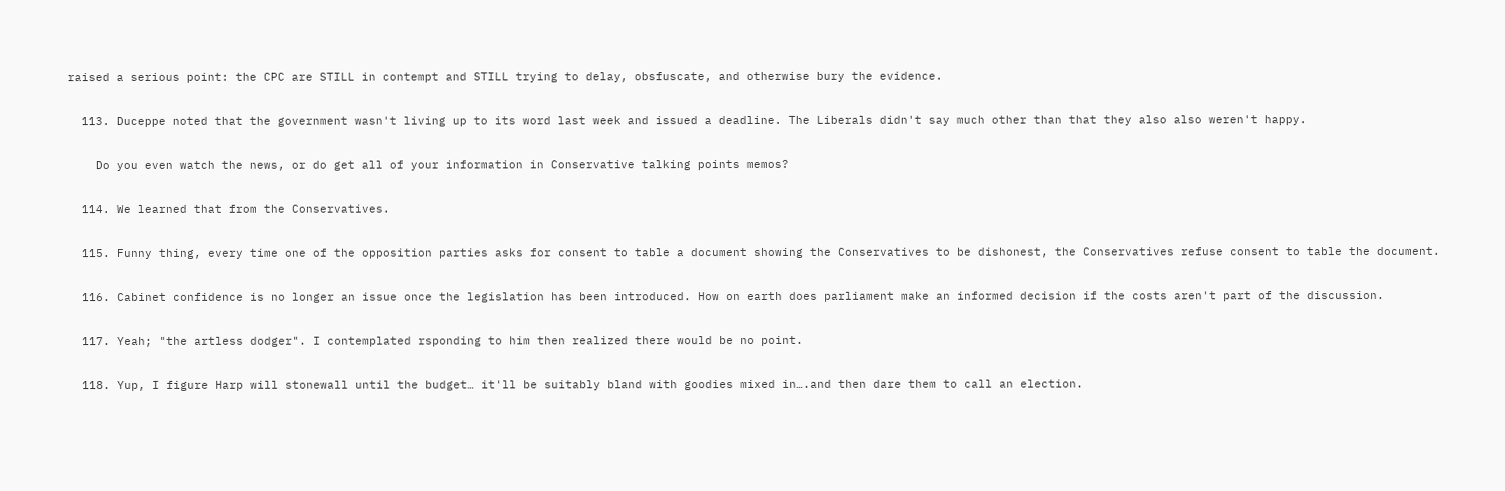raised a serious point: the CPC are STILL in contempt and STILL trying to delay, obsfuscate, and otherwise bury the evidence.

  113. Duceppe noted that the government wasn't living up to its word last week and issued a deadline. The Liberals didn't say much other than that they also also weren't happy.

    Do you even watch the news, or do get all of your information in Conservative talking points memos?

  114. We learned that from the Conservatives.

  115. Funny thing, every time one of the opposition parties asks for consent to table a document showing the Conservatives to be dishonest, the Conservatives refuse consent to table the document.

  116. Cabinet confidence is no longer an issue once the legislation has been introduced. How on earth does parliament make an informed decision if the costs aren't part of the discussion.

  117. Yeah; "the artless dodger". I contemplated rsponding to him then realized there would be no point.

  118. Yup, I figure Harp will stonewall until the budget… it'll be suitably bland with goodies mixed in….and then dare them to call an election.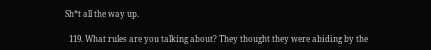Sh*t all the way up.

  119. What rules are you talking about? They thought they were abiding by the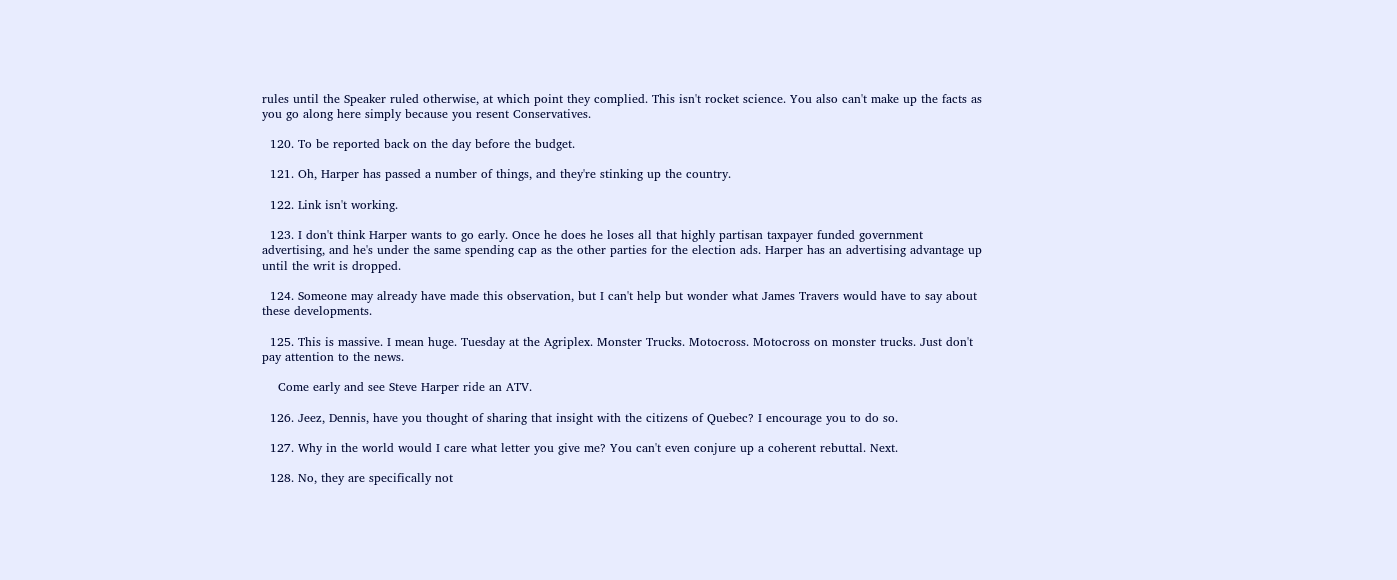rules until the Speaker ruled otherwise, at which point they complied. This isn't rocket science. You also can't make up the facts as you go along here simply because you resent Conservatives.

  120. To be reported back on the day before the budget.

  121. Oh, Harper has passed a number of things, and they're stinking up the country.

  122. Link isn't working.

  123. I don't think Harper wants to go early. Once he does he loses all that highly partisan taxpayer funded government advertising, and he's under the same spending cap as the other parties for the election ads. Harper has an advertising advantage up until the writ is dropped.

  124. Someone may already have made this observation, but I can't help but wonder what James Travers would have to say about these developments.

  125. This is massive. I mean huge. Tuesday at the Agriplex. Monster Trucks. Motocross. Motocross on monster trucks. Just don't pay attention to the news.

    Come early and see Steve Harper ride an ATV.

  126. Jeez, Dennis, have you thought of sharing that insight with the citizens of Quebec? I encourage you to do so.

  127. Why in the world would I care what letter you give me? You can't even conjure up a coherent rebuttal. Next.

  128. No, they are specifically not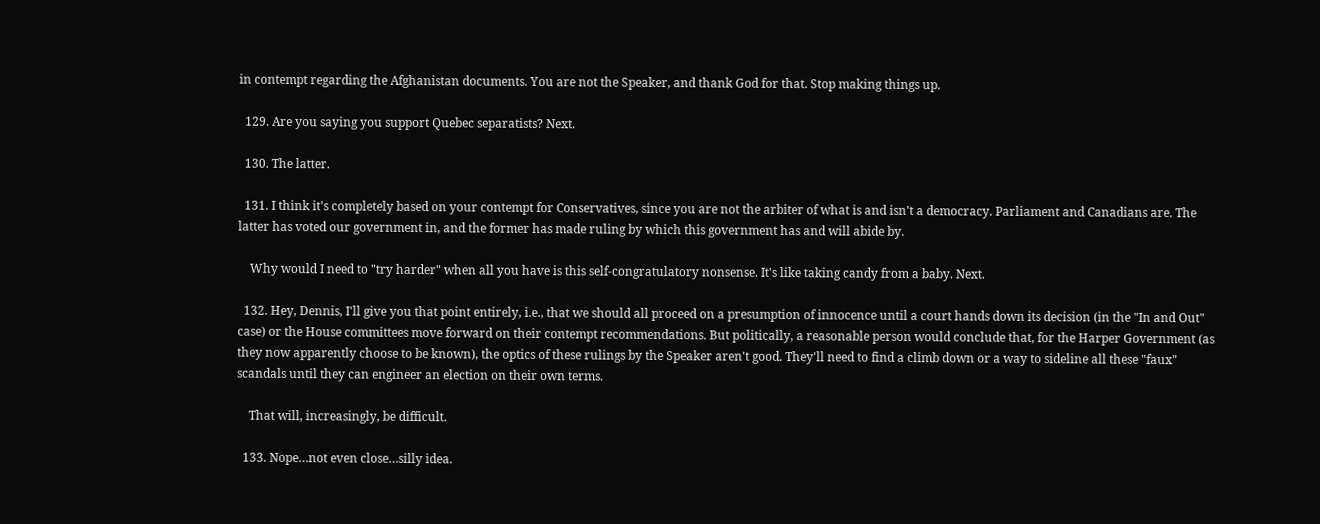in contempt regarding the Afghanistan documents. You are not the Speaker, and thank God for that. Stop making things up.

  129. Are you saying you support Quebec separatists? Next.

  130. The latter.

  131. I think it's completely based on your contempt for Conservatives, since you are not the arbiter of what is and isn't a democracy. Parliament and Canadians are. The latter has voted our government in, and the former has made ruling by which this government has and will abide by.

    Why would I need to "try harder" when all you have is this self-congratulatory nonsense. It's like taking candy from a baby. Next.

  132. Hey, Dennis, I'll give you that point entirely, i.e., that we should all proceed on a presumption of innocence until a court hands down its decision (in the "In and Out" case) or the House committees move forward on their contempt recommendations. But politically, a reasonable person would conclude that, for the Harper Government (as they now apparently choose to be known), the optics of these rulings by the Speaker aren't good. They'll need to find a climb down or a way to sideline all these "faux" scandals until they can engineer an election on their own terms.

    That will, increasingly, be difficult.

  133. Nope…not even close…silly idea.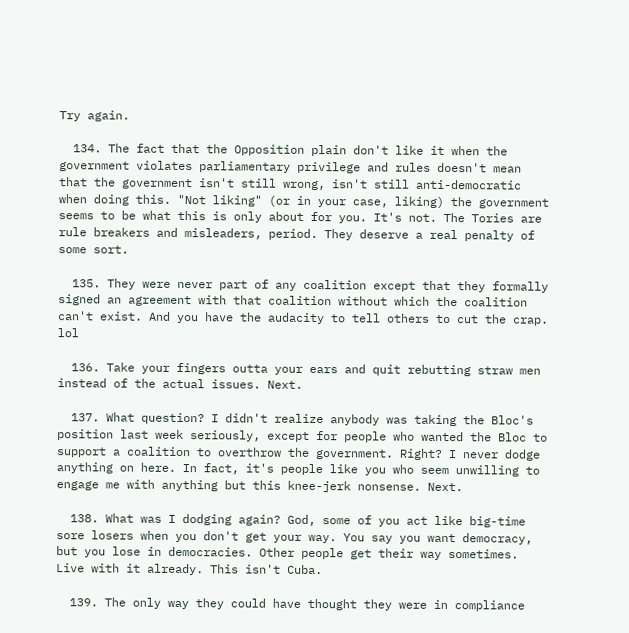Try again.

  134. The fact that the Opposition plain don't like it when the government violates parliamentary privilege and rules doesn't mean that the government isn't still wrong, isn't still anti-democratic when doing this. "Not liking" (or in your case, liking) the government seems to be what this is only about for you. It's not. The Tories are rule breakers and misleaders, period. They deserve a real penalty of some sort.

  135. They were never part of any coalition except that they formally signed an agreement with that coalition without which the coalition can't exist. And you have the audacity to tell others to cut the crap. lol

  136. Take your fingers outta your ears and quit rebutting straw men instead of the actual issues. Next.

  137. What question? I didn't realize anybody was taking the Bloc's position last week seriously, except for people who wanted the Bloc to support a coalition to overthrow the government. Right? I never dodge anything on here. In fact, it's people like you who seem unwilling to engage me with anything but this knee-jerk nonsense. Next.

  138. What was I dodging again? God, some of you act like big-time sore losers when you don't get your way. You say you want democracy, but you lose in democracies. Other people get their way sometimes. Live with it already. This isn't Cuba.

  139. The only way they could have thought they were in compliance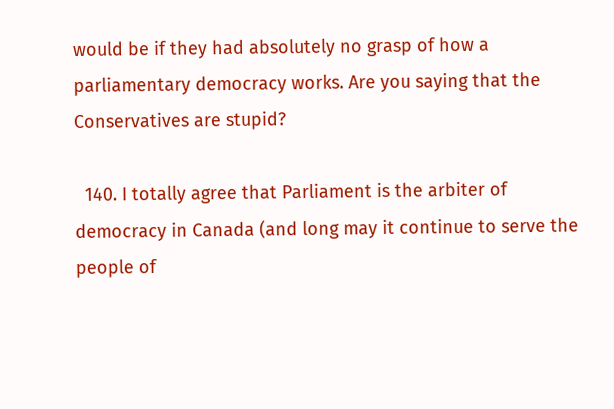would be if they had absolutely no grasp of how a parliamentary democracy works. Are you saying that the Conservatives are stupid?

  140. I totally agree that Parliament is the arbiter of democracy in Canada (and long may it continue to serve the people of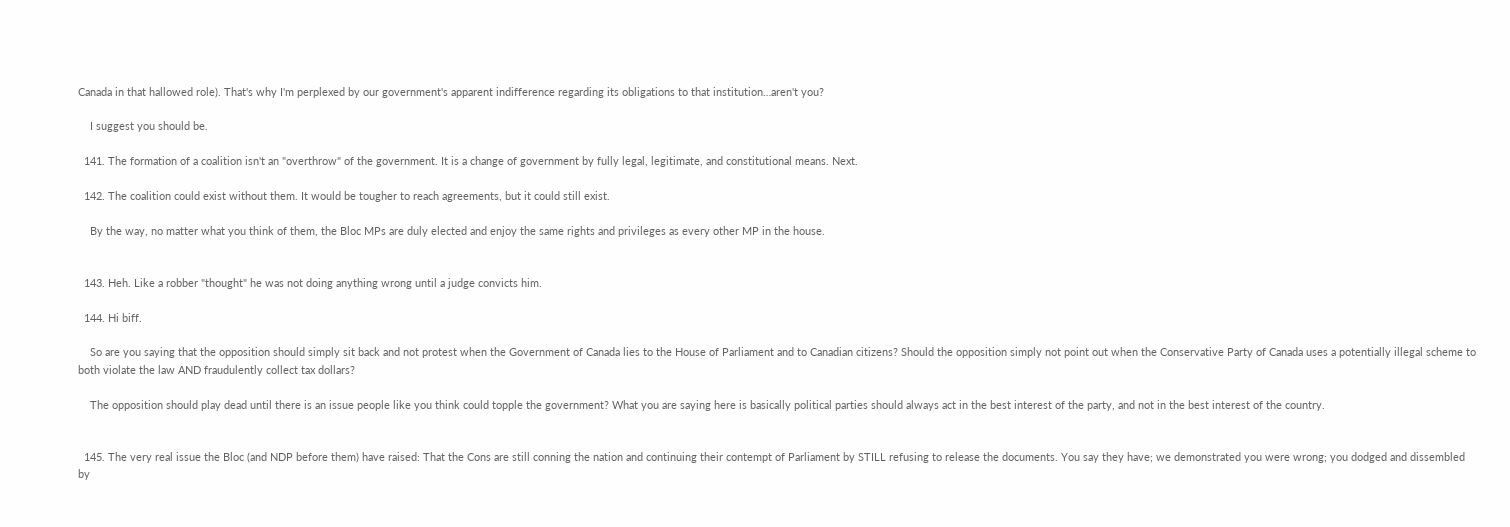Canada in that hallowed role). That's why I'm perplexed by our government's apparent indifference regarding its obligations to that institution…aren't you?

    I suggest you should be.

  141. The formation of a coalition isn't an "overthrow" of the government. It is a change of government by fully legal, legitimate, and constitutional means. Next.

  142. The coalition could exist without them. It would be tougher to reach agreements, but it could still exist.

    By the way, no matter what you think of them, the Bloc MPs are duly elected and enjoy the same rights and privileges as every other MP in the house.


  143. Heh. Like a robber "thought" he was not doing anything wrong until a judge convicts him.

  144. Hi biff.

    So are you saying that the opposition should simply sit back and not protest when the Government of Canada lies to the House of Parliament and to Canadian citizens? Should the opposition simply not point out when the Conservative Party of Canada uses a potentially illegal scheme to both violate the law AND fraudulently collect tax dollars?

    The opposition should play dead until there is an issue people like you think could topple the government? What you are saying here is basically political parties should always act in the best interest of the party, and not in the best interest of the country.


  145. The very real issue the Bloc (and NDP before them) have raised: That the Cons are still conning the nation and continuing their contempt of Parliament by STILL refusing to release the documents. You say they have; we demonstrated you were wrong; you dodged and dissembled by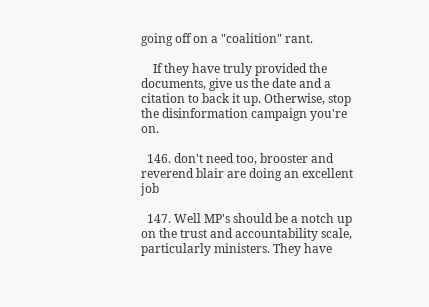going off on a "coalition" rant.

    If they have truly provided the documents, give us the date and a citation to back it up. Otherwise, stop the disinformation campaign you're on.

  146. don't need too, brooster and reverend blair are doing an excellent job

  147. Well MP's should be a notch up on the trust and accountability scale, particularly ministers. They have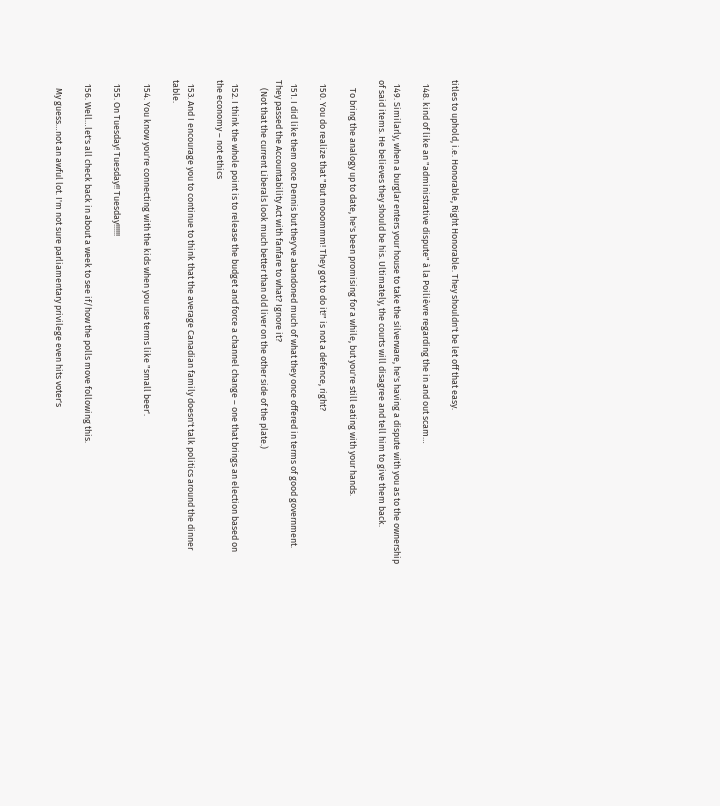titles to uphold, i.e. Honorable, Right Honorable. They shouldn't be let off that easy.

  148. kind of like an "administrative dispute" à la Poilièvre regarding the in and out scam…

  149. Similarly, when a burglar enters your house to take the silverware, he's having a dispute with you as to the ownership of said items. He believes they should be his. Ultimately, the courts will disagree and tell him to give them back.

    To bring the analogy up to date, he's been promising for a while, but you're still eating with your hands.

  150. You do realize that "But mooommm! They got to do it!" is not a defence, right?

  151. I did like them once Dennis but they've abandoned much of what they once offered in terms of good government. They passed the Accountability Act with fanfare to what? Ignore it?
    (Not that the current Liberals look much better than old liver on the other side of the plate.)

  152. I think the whole point is to release the budget and force a channel change – one that brings an election based on the economy – not ethics

  153. And I encourage you to continue to think that the average Canadian family doesn't talk politics around the dinner table.

  154. You know you're connecting with the kids when you use terms like "small beer'.

  155. On Tuesday! Tuesday!! Tuesday!!!!!!

  156. Well…let's all check back in about a week to see if/how the polls move following this.

    My guess…not an awful lot. I'm not sure parliamentary privilege even hits voter's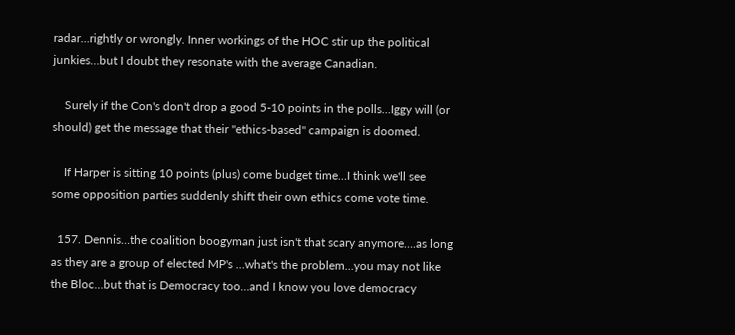radar…rightly or wrongly. Inner workings of the HOC stir up the political junkies…but I doubt they resonate with the average Canadian.

    Surely if the Con's don't drop a good 5-10 points in the polls…Iggy will (or should) get the message that their "ethics-based" campaign is doomed.

    If Harper is sitting 10 points (plus) come budget time…I think we'll see some opposition parties suddenly shift their own ethics come vote time.

  157. Dennis…the coalition boogyman just isn't that scary anymore….as long as they are a group of elected MP's …what's the problem…you may not like the Bloc…but that is Democracy too…and I know you love democracy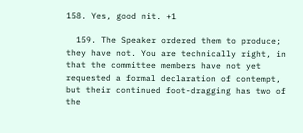158. Yes, good nit. +1

  159. The Speaker ordered them to produce; they have not. You are technically right, in that the committee members have not yet requested a formal declaration of contempt, but their continued foot-dragging has two of the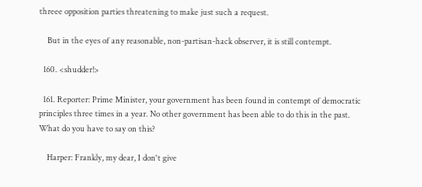threee opposition parties threatening to make just such a request.

    But in the eyes of any reasonable, non-partisan-hack observer, it is still contempt.

  160. <shudder!>

  161. Reporter: Prime Minister, your government has been found in contempt of democratic principles three times in a year. No other government has been able to do this in the past. What do you have to say on this?

    Harper: Frankly, my dear, I don't give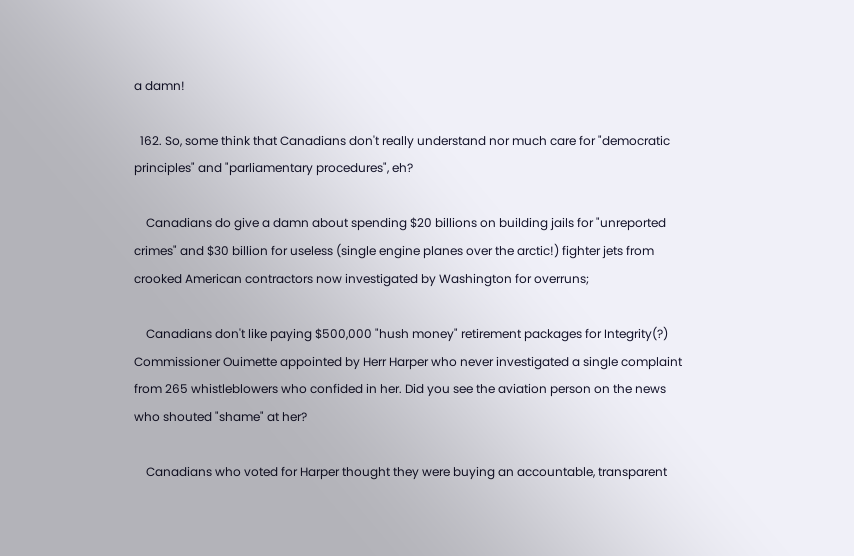a damn!

  162. So, some think that Canadians don't really understand nor much care for "democratic principles" and "parliamentary procedures", eh?

    Canadians do give a damn about spending $20 billions on building jails for "unreported crimes" and $30 billion for useless (single engine planes over the arctic!) fighter jets from crooked American contractors now investigated by Washington for overruns;

    Canadians don't like paying $500,000 "hush money" retirement packages for Integrity(?) Commissioner Ouimette appointed by Herr Harper who never investigated a single complaint from 265 whistleblowers who confided in her. Did you see the aviation person on the news who shouted "shame" at her?

    Canadians who voted for Harper thought they were buying an accountable, transparent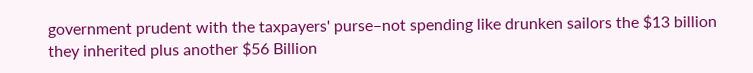government prudent with the taxpayers' purse–not spending like drunken sailors the $13 billion they inherited plus another $56 Billion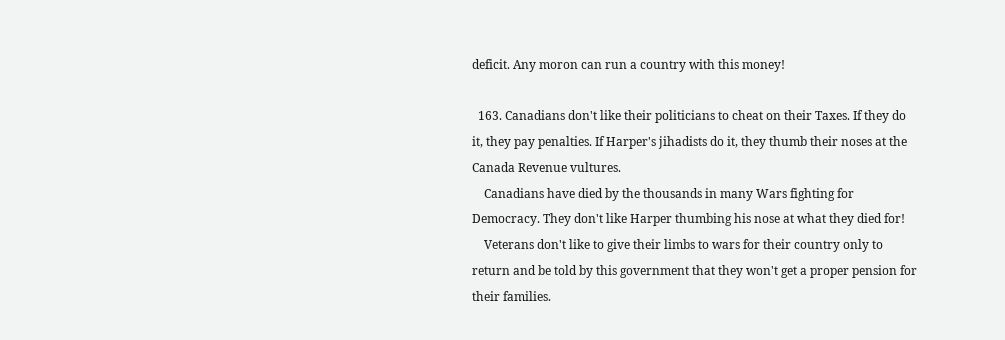deficit. Any moron can run a country with this money!

  163. Canadians don't like their politicians to cheat on their Taxes. If they do it, they pay penalties. If Harper's jihadists do it, they thumb their noses at the Canada Revenue vultures.
    Canadians have died by the thousands in many Wars fighting for Democracy. They don't like Harper thumbing his nose at what they died for!
    Veterans don't like to give their limbs to wars for their country only to return and be told by this government that they won't get a proper pension for their families.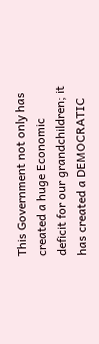This Government not only has created a huge Economic deficit for our grandchildren; it has created a DEMOCRATIC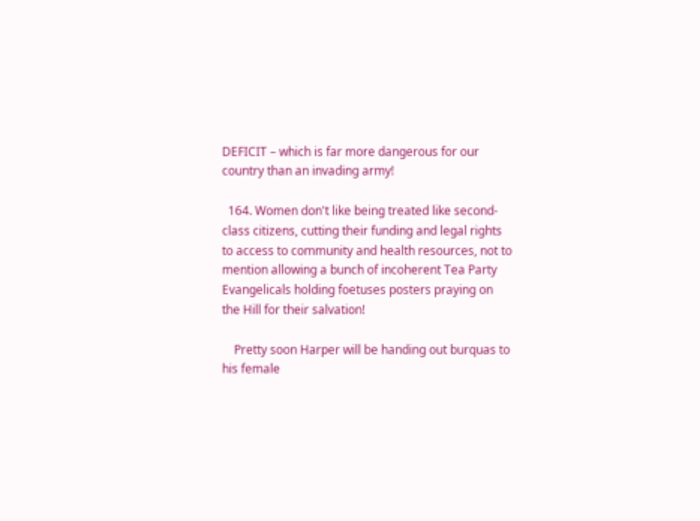DEFICIT – which is far more dangerous for our country than an invading army!

  164. Women don't like being treated like second-class citizens, cutting their funding and legal rights to access to community and health resources, not to mention allowing a bunch of incoherent Tea Party Evangelicals holding foetuses posters praying on the Hill for their salvation!

    Pretty soon Harper will be handing out burquas to his female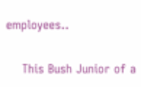employees..

    This Bush Junior of a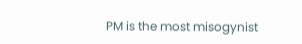PM is the most misogynist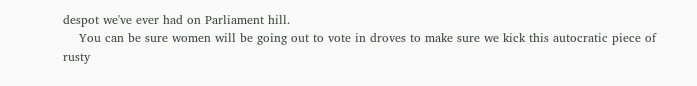despot we've ever had on Parliament hill.
    You can be sure women will be going out to vote in droves to make sure we kick this autocratic piece of rusty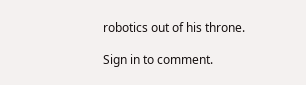robotics out of his throne.

Sign in to comment.